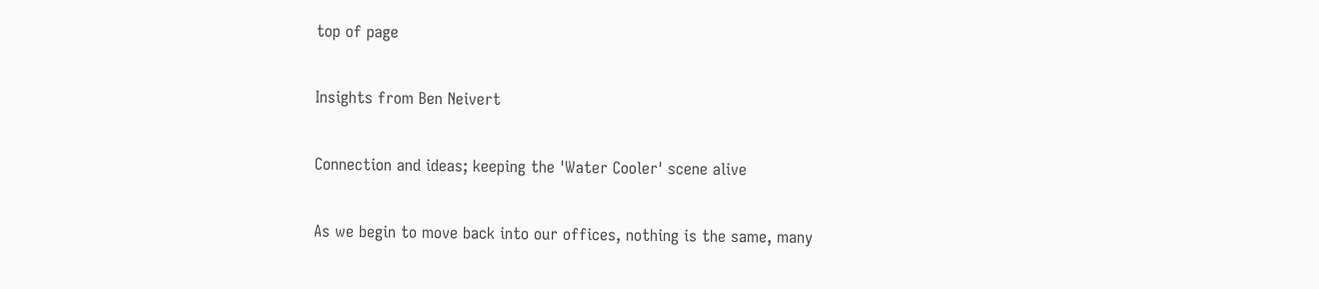top of page

Insights from Ben Neivert

Connection and ideas; keeping the 'Water Cooler' scene alive

As we begin to move back into our offices, nothing is the same, many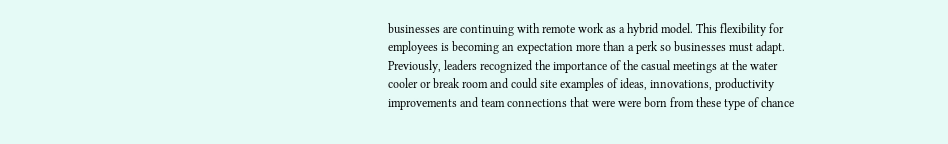businesses are continuing with remote work as a hybrid model. This flexibility for employees is becoming an expectation more than a perk so businesses must adapt. Previously, leaders recognized the importance of the casual meetings at the water cooler or break room and could site examples of ideas, innovations, productivity improvements and team connections that were were born from these type of chance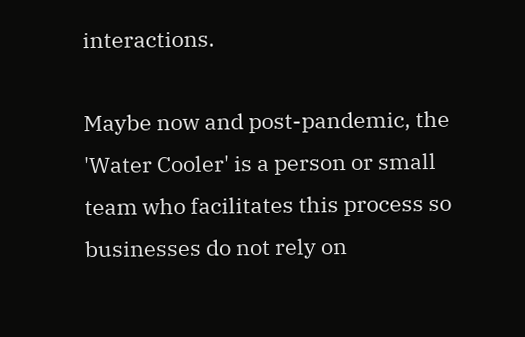interactions.

Maybe now and post-pandemic, the 'Water Cooler' is a person or small team who facilitates this process so businesses do not rely on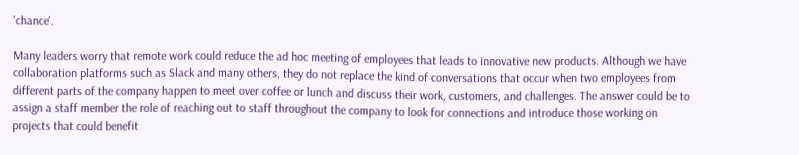'chance'.

Many leaders worry that remote work could reduce the ad hoc meeting of employees that leads to innovative new products. Although we have collaboration platforms such as Slack and many others, they do not replace the kind of conversations that occur when two employees from different parts of the company happen to meet over coffee or lunch and discuss their work, customers, and challenges. The answer could be to assign a staff member the role of reaching out to staff throughout the company to look for connections and introduce those working on projects that could benefit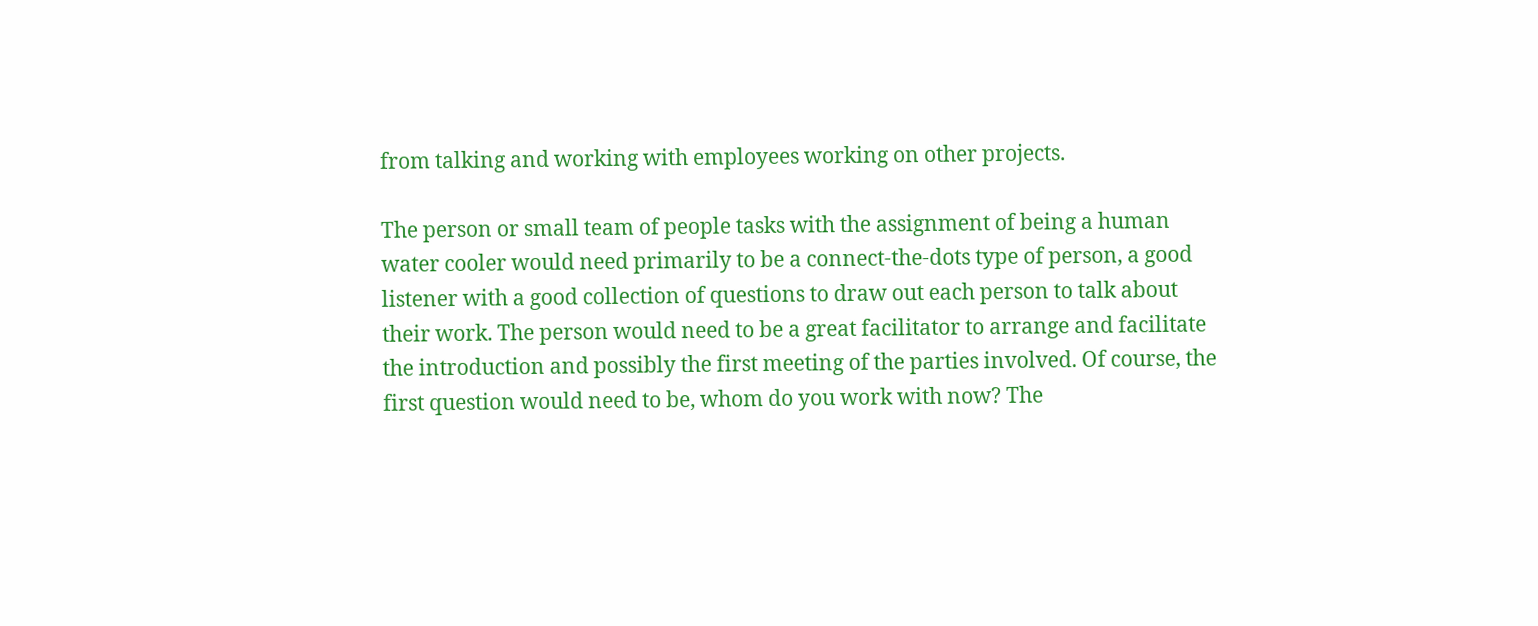from talking and working with employees working on other projects.

The person or small team of people tasks with the assignment of being a human water cooler would need primarily to be a connect-the-dots type of person, a good listener with a good collection of questions to draw out each person to talk about their work. The person would need to be a great facilitator to arrange and facilitate the introduction and possibly the first meeting of the parties involved. Of course, the first question would need to be, whom do you work with now? The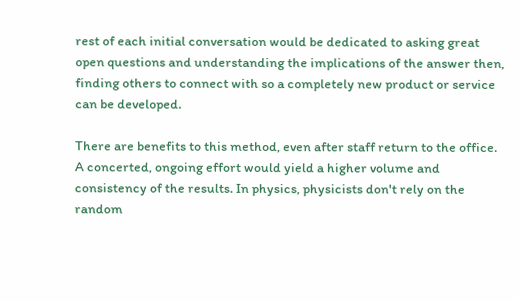rest of each initial conversation would be dedicated to asking great open questions and understanding the implications of the answer then, finding others to connect with so a completely new product or service can be developed.

There are benefits to this method, even after staff return to the office. A concerted, ongoing effort would yield a higher volume and consistency of the results. In physics, physicists don't rely on the random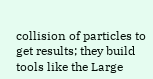collision of particles to get results; they build tools like the Large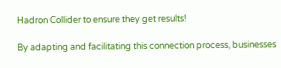Hadron Collider to ensure they get results!

By adapting and facilitating this connection process, businesses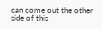can come out the other side of this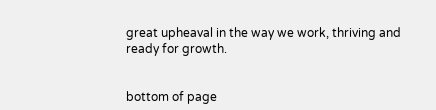great upheaval in the way we work, thriving and ready for growth.


bottom of page